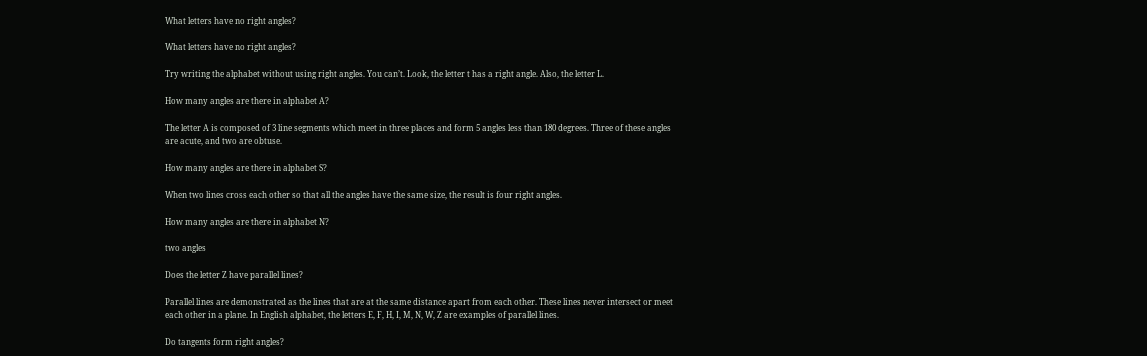What letters have no right angles?

What letters have no right angles?

Try writing the alphabet without using right angles. You can’t. Look, the letter t has a right angle. Also, the letter L.

How many angles are there in alphabet A?

The letter A is composed of 3 line segments which meet in three places and form 5 angles less than 180 degrees. Three of these angles are acute, and two are obtuse.

How many angles are there in alphabet S?

When two lines cross each other so that all the angles have the same size, the result is four right angles.

How many angles are there in alphabet N?

two angles

Does the letter Z have parallel lines?

Parallel lines are demonstrated as the lines that are at the same distance apart from each other. These lines never intersect or meet each other in a plane. In English alphabet, the letters E, F, H, I, M, N, W, Z are examples of parallel lines.

Do tangents form right angles?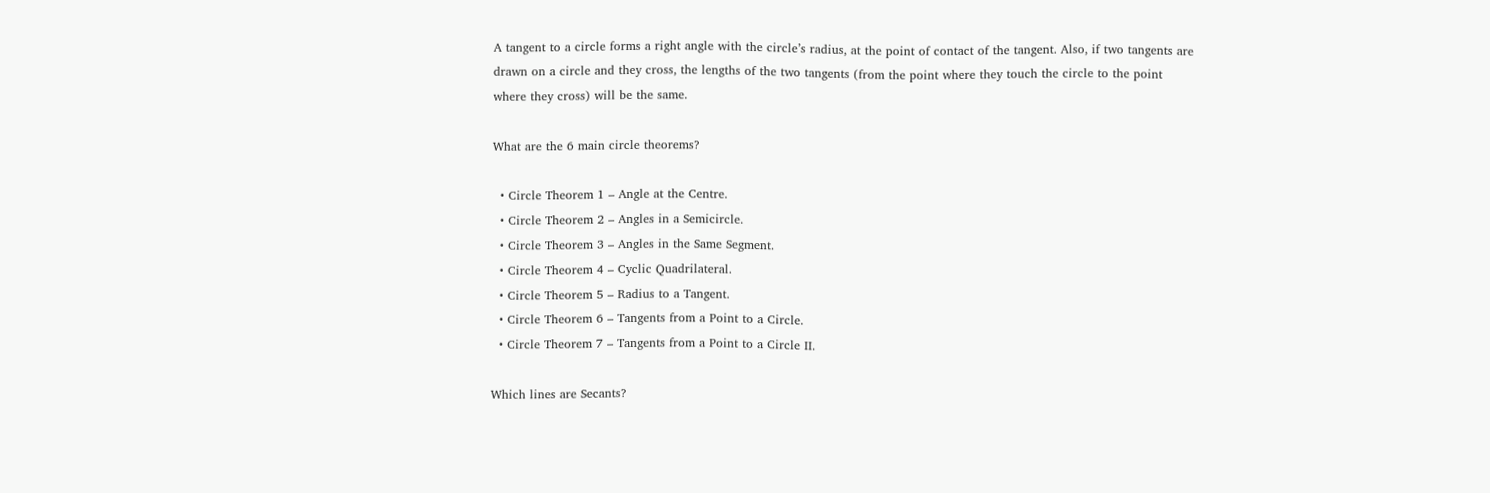A tangent to a circle forms a right angle with the circle’s radius, at the point of contact of the tangent. Also, if two tangents are drawn on a circle and they cross, the lengths of the two tangents (from the point where they touch the circle to the point where they cross) will be the same.

What are the 6 main circle theorems?

  • Circle Theorem 1 – Angle at the Centre.
  • Circle Theorem 2 – Angles in a Semicircle.
  • Circle Theorem 3 – Angles in the Same Segment.
  • Circle Theorem 4 – Cyclic Quadrilateral.
  • Circle Theorem 5 – Radius to a Tangent.
  • Circle Theorem 6 – Tangents from a Point to a Circle.
  • Circle Theorem 7 – Tangents from a Point to a Circle II.

Which lines are Secants?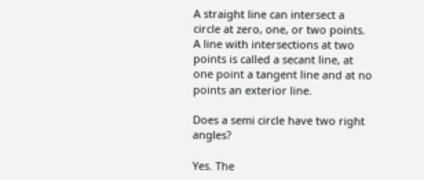A straight line can intersect a circle at zero, one, or two points. A line with intersections at two points is called a secant line, at one point a tangent line and at no points an exterior line.

Does a semi circle have two right angles?

Yes. The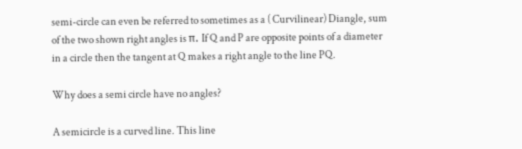semi-circle can even be referred to sometimes as a ( Curvilinear) Diangle, sum of the two shown right angles is π. If Q and P are opposite points of a diameter in a circle then the tangent at Q makes a right angle to the line PQ.

Why does a semi circle have no angles?

A semicircle is a curved line. This line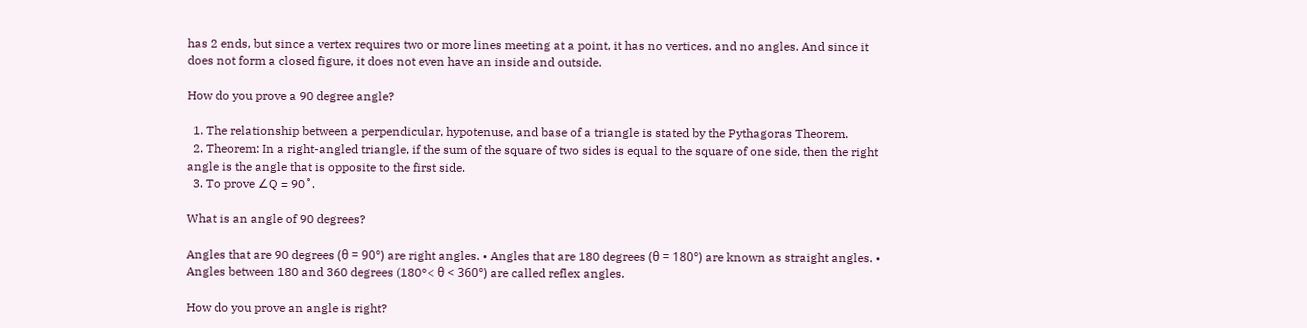has 2 ends, but since a vertex requires two or more lines meeting at a point, it has no vertices. and no angles. And since it does not form a closed figure, it does not even have an inside and outside.

How do you prove a 90 degree angle?

  1. The relationship between a perpendicular, hypotenuse, and base of a triangle is stated by the Pythagoras Theorem.
  2. Theorem: In a right-angled triangle, if the sum of the square of two sides is equal to the square of one side, then the right angle is the angle that is opposite to the first side.
  3. To prove ∠Q = 90˚.

What is an angle of 90 degrees?

Angles that are 90 degrees (θ = 90°) are right angles. • Angles that are 180 degrees (θ = 180°) are known as straight angles. • Angles between 180 and 360 degrees (180°< θ < 360°) are called reflex angles.

How do you prove an angle is right?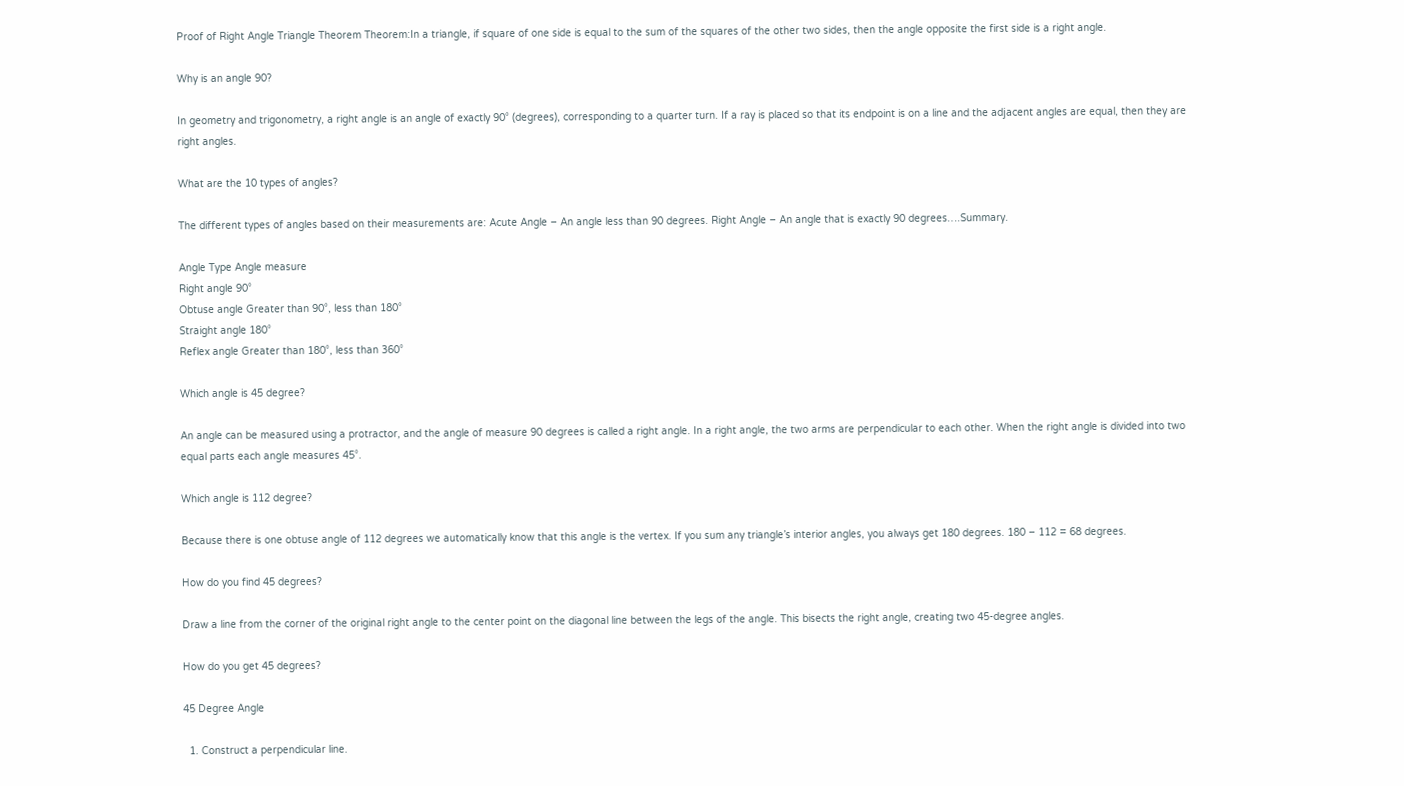Proof of Right Angle Triangle Theorem Theorem:In a triangle, if square of one side is equal to the sum of the squares of the other two sides, then the angle opposite the first side is a right angle.

Why is an angle 90?

In geometry and trigonometry, a right angle is an angle of exactly 90° (degrees), corresponding to a quarter turn. If a ray is placed so that its endpoint is on a line and the adjacent angles are equal, then they are right angles.

What are the 10 types of angles?

The different types of angles based on their measurements are: Acute Angle – An angle less than 90 degrees. Right Angle – An angle that is exactly 90 degrees….Summary.

Angle Type Angle measure
Right angle 90°
Obtuse angle Greater than 90°, less than 180°
Straight angle 180°
Reflex angle Greater than 180°, less than 360°

Which angle is 45 degree?

An angle can be measured using a protractor, and the angle of measure 90 degrees is called a right angle. In a right angle, the two arms are perpendicular to each other. When the right angle is divided into two equal parts each angle measures 45°.

Which angle is 112 degree?

Because there is one obtuse angle of 112 degrees we automatically know that this angle is the vertex. If you sum any triangle’s interior angles, you always get 180 degrees. 180 – 112 = 68 degrees.

How do you find 45 degrees?

Draw a line from the corner of the original right angle to the center point on the diagonal line between the legs of the angle. This bisects the right angle, creating two 45-degree angles.

How do you get 45 degrees?

45 Degree Angle

  1. Construct a perpendicular line.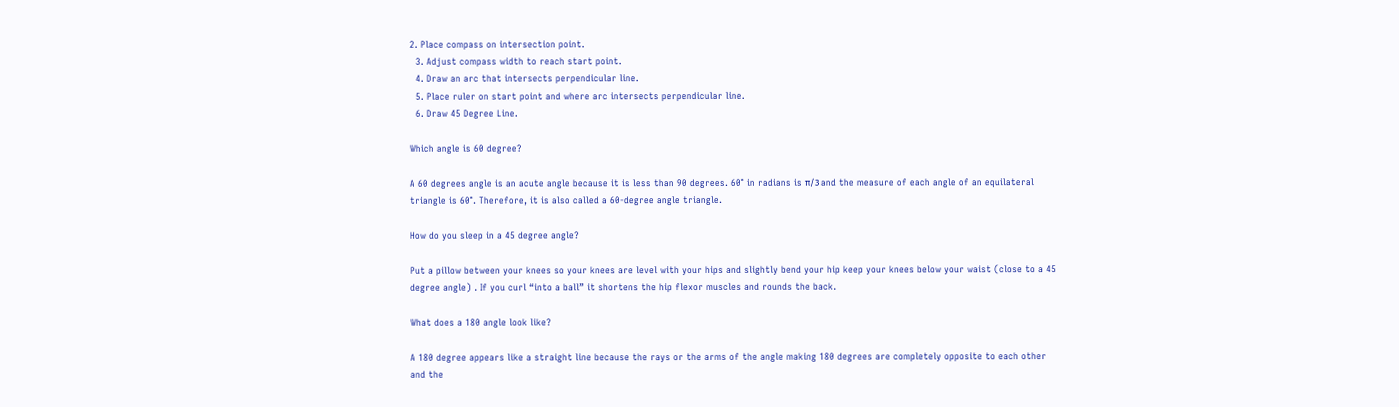2. Place compass on intersection point.
  3. Adjust compass width to reach start point.
  4. Draw an arc that intersects perpendicular line.
  5. Place ruler on start point and where arc intersects perpendicular line.
  6. Draw 45 Degree Line.

Which angle is 60 degree?

A 60 degrees angle is an acute angle because it is less than 90 degrees. 60° in radians is π/3 and the measure of each angle of an equilateral triangle is 60°. Therefore, it is also called a 60-degree angle triangle.

How do you sleep in a 45 degree angle?

Put a pillow between your knees so your knees are level with your hips and slightly bend your hip keep your knees below your waist (close to a 45 degree angle) . If you curl “into a ball” it shortens the hip flexor muscles and rounds the back.

What does a 180 angle look like?

A 180 degree appears like a straight line because the rays or the arms of the angle making 180 degrees are completely opposite to each other and the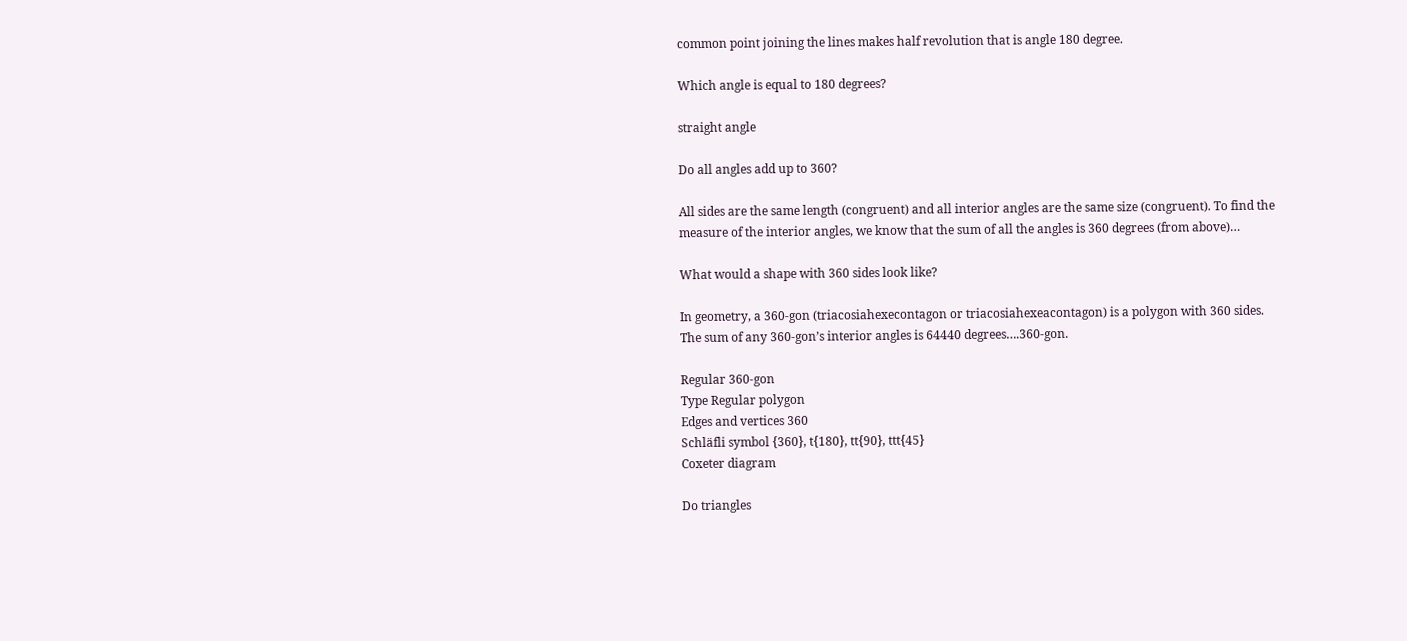common point joining the lines makes half revolution that is angle 180 degree.

Which angle is equal to 180 degrees?

straight angle

Do all angles add up to 360?

All sides are the same length (congruent) and all interior angles are the same size (congruent). To find the measure of the interior angles, we know that the sum of all the angles is 360 degrees (from above)…

What would a shape with 360 sides look like?

In geometry, a 360-gon (triacosiahexecontagon or triacosiahexeacontagon) is a polygon with 360 sides. The sum of any 360-gon’s interior angles is 64440 degrees….360-gon.

Regular 360-gon
Type Regular polygon
Edges and vertices 360
Schläfli symbol {360}, t{180}, tt{90}, ttt{45}
Coxeter diagram

Do triangles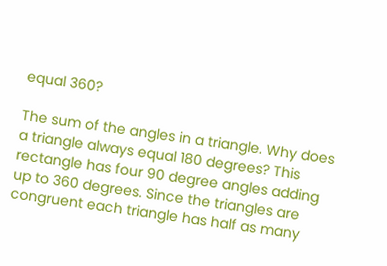equal 360?

The sum of the angles in a triangle. Why does a triangle always equal 180 degrees? This rectangle has four 90 degree angles adding up to 360 degrees. Since the triangles are congruent each triangle has half as many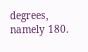degrees, namely 180.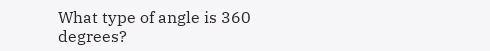What type of angle is 360 degrees?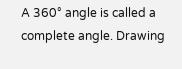A 360° angle is called a complete angle. Drawing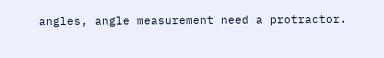angles, angle measurement need a protractor.